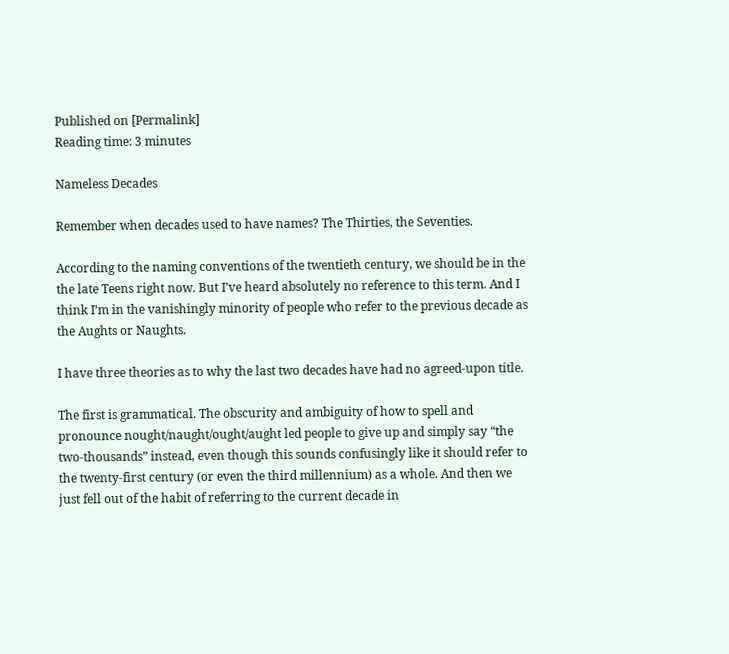Published on [Permalink]
Reading time: 3 minutes

Nameless Decades

Remember when decades used to have names? The Thirties, the Seventies.

According to the naming conventions of the twentieth century, we should be in the the late Teens right now. But I’ve heard absolutely no reference to this term. And I think I’m in the vanishingly minority of people who refer to the previous decade as the Aughts or Naughts.

I have three theories as to why the last two decades have had no agreed-upon title.

The first is grammatical. The obscurity and ambiguity of how to spell and pronounce nought/naught/ought/aught led people to give up and simply say “the two-thousands” instead, even though this sounds confusingly like it should refer to the twenty-first century (or even the third millennium) as a whole. And then we just fell out of the habit of referring to the current decade in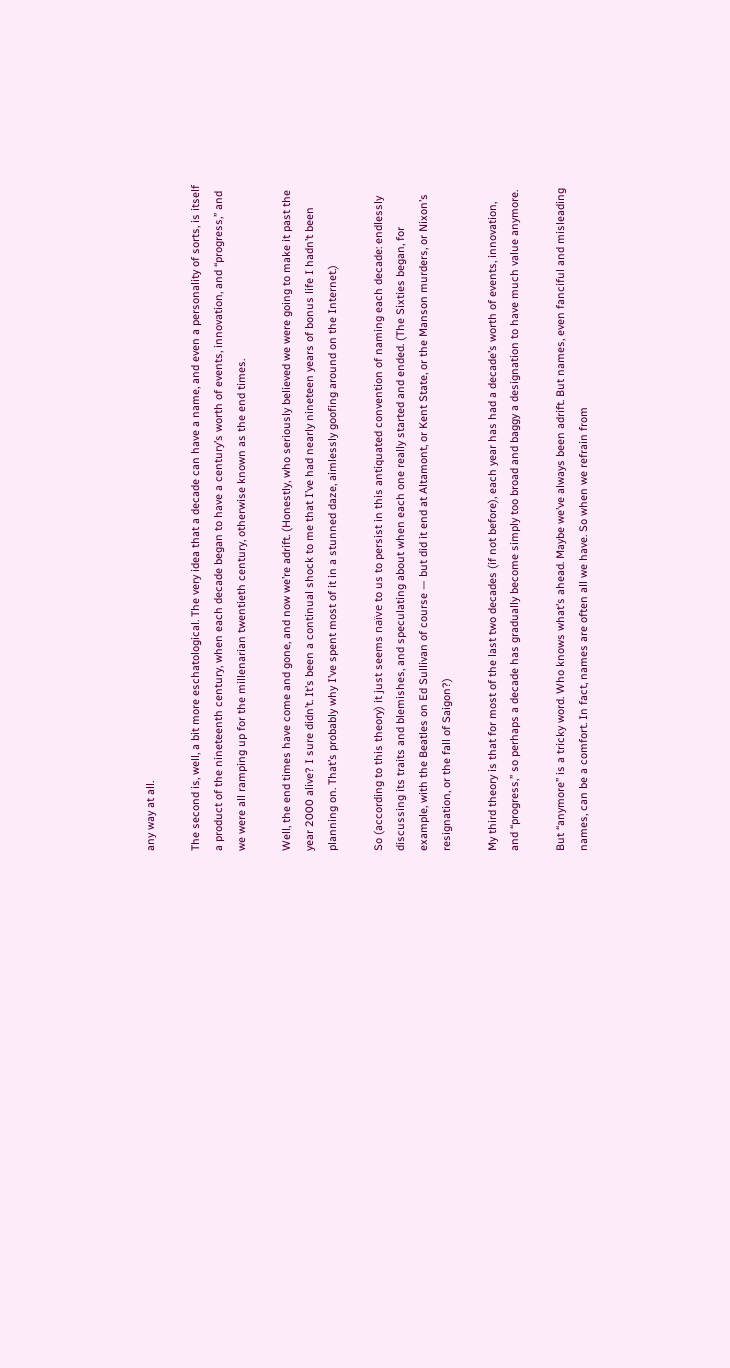any way at all.

The second is, well, a bit more eschatological. The very idea that a decade can have a name, and even a personality of sorts, is itself a product of the nineteenth century, when each decade began to have a century’s worth of events, innovation, and “progress,” and we were all ramping up for the millenarian twentieth century, otherwise known as the end times.

Well, the end times have come and gone, and now we’re adrift. (Honestly, who seriously believed we were going to make it past the year 2000 alive? I sure didn’t. It’s been a continual shock to me that I’ve had nearly nineteen years of bonus life I hadn’t been planning on. That’s probably why I’ve spent most of it in a stunned daze, aimlessly goofing around on the Internet.)

So (according to this theory) it just seems naïve to us to persist in this antiquated convention of naming each decade: endlessly discussing its traits and blemishes, and speculating about when each one really started and ended. (The Sixties began, for example, with the Beatles on Ed Sullivan of course — but did it end at Altamont, or Kent State, or the Manson murders, or Nixon’s resignation, or the fall of Saigon?)

My third theory is that for most of the last two decades (if not before), each year has had a decade’s worth of events, innovation, and “progress,” so perhaps a decade has gradually become simply too broad and baggy a designation to have much value anymore.

But “anymore” is a tricky word. Who knows what’s ahead. Maybe we’ve always been adrift. But names, even fanciful and misleading names, can be a comfort. In fact, names are often all we have. So when we refrain from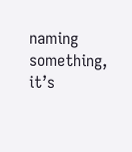naming something, it’s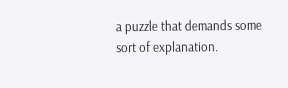a puzzle that demands some sort of explanation.